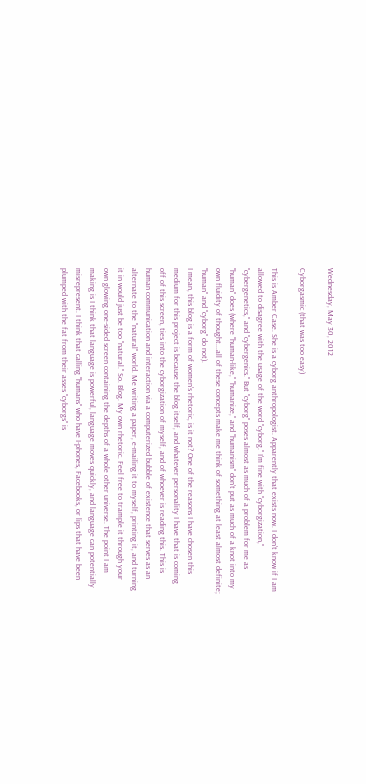Wednesday, May 30, 2012

Cyborgasmic (that was too easy)

This is Amber Case. She is a cyborg anthropologist. Apparently that exists now. I don't know if I am allowed to disagree with the usage of the word "cyborg." I'm fine with "cyborgization," "cybergenetics," and "cybergenics." But "cyborg" poses almost as much of a problem for me as "human" does (where "human-like," "humanize," and "humanism" don't put as much of a knot into my own fluidity of thought...all of these concepts make me think of something at least almost definite; "human" and "cyborg" do not).
I mean, this blog is a form of women's rhetoric, is it not? One of the reasons I have chosen this medium for this project is because the blog itself, and whatever personality I have that is coming off of this screen, ties into the cyborgization of myself, and of whoever is reading this. This is human communication and interaction via a computerized bubble of existence that serves as an alternate to the "natural" world. Me writing a paper, e-mailing it to myself, printing it, and turning it in would just be too "natural." So. Blog. My own rhetoric. Feel free to trample it through your own glowing one-sided screen containing the depths of a whole other universe. The point I am making is I think that language is powerful, language moves quickly, and language can potentially misrepresent. I think that calling "humans" who have I-phones, Facebooks, or lips that have been plumped with the fat from their asses "cyborgs" is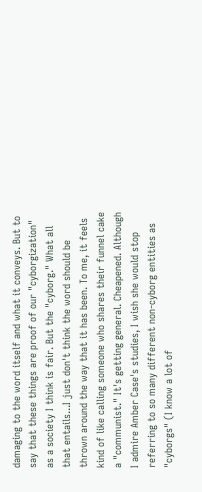damaging to the word itself and what it conveys. But to say that these things are proof of our "cyborgization" as a society I think is fair. But the "cyborg." What all that entails...I just don't think the word should be thrown around the way that it has been. To me, it feels kind of like calling someone who shares their funnel cake a "communist." It's getting general. Cheapened. Although I admire Amber Case's studies, I wish she would stop referring to so many different non-cyborg entities as "cyborgs" (I know a lot of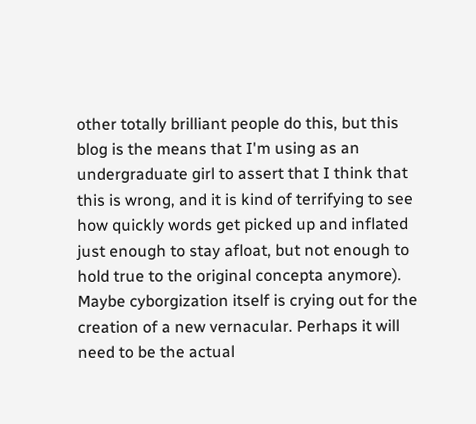other totally brilliant people do this, but this blog is the means that I'm using as an undergraduate girl to assert that I think that this is wrong, and it is kind of terrifying to see how quickly words get picked up and inflated just enough to stay afloat, but not enough to hold true to the original concepta anymore). Maybe cyborgization itself is crying out for the creation of a new vernacular. Perhaps it will need to be the actual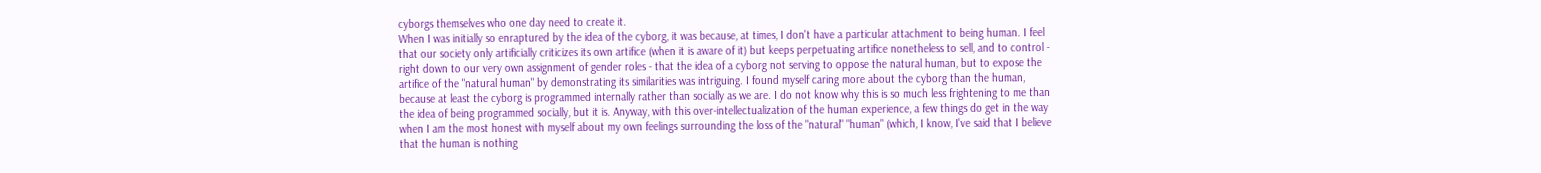cyborgs themselves who one day need to create it.
When I was initially so enraptured by the idea of the cyborg, it was because, at times, I don't have a particular attachment to being human. I feel that our society only artificially criticizes its own artifice (when it is aware of it) but keeps perpetuating artifice nonetheless to sell, and to control - right down to our very own assignment of gender roles - that the idea of a cyborg not serving to oppose the natural human, but to expose the artifice of the "natural human" by demonstrating its similarities was intriguing. I found myself caring more about the cyborg than the human, because at least the cyborg is programmed internally rather than socially as we are. I do not know why this is so much less frightening to me than the idea of being programmed socially, but it is. Anyway, with this over-intellectualization of the human experience, a few things do get in the way when I am the most honest with myself about my own feelings surrounding the loss of the "natural" "human" (which, I know, I've said that I believe that the human is nothing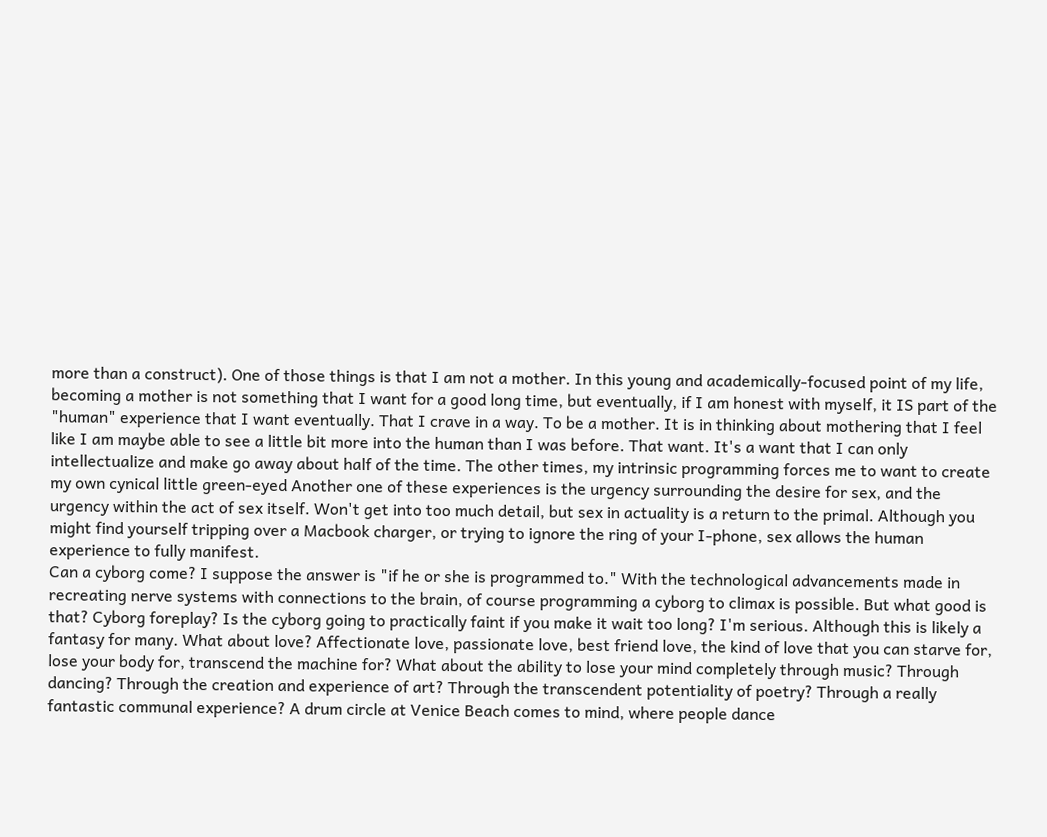more than a construct). One of those things is that I am not a mother. In this young and academically-focused point of my life, becoming a mother is not something that I want for a good long time, but eventually, if I am honest with myself, it IS part of the "human" experience that I want eventually. That I crave in a way. To be a mother. It is in thinking about mothering that I feel like I am maybe able to see a little bit more into the human than I was before. That want. It's a want that I can only intellectualize and make go away about half of the time. The other times, my intrinsic programming forces me to want to create my own cynical little green-eyed Another one of these experiences is the urgency surrounding the desire for sex, and the urgency within the act of sex itself. Won't get into too much detail, but sex in actuality is a return to the primal. Although you might find yourself tripping over a Macbook charger, or trying to ignore the ring of your I-phone, sex allows the human experience to fully manifest.
Can a cyborg come? I suppose the answer is "if he or she is programmed to." With the technological advancements made in recreating nerve systems with connections to the brain, of course programming a cyborg to climax is possible. But what good is that? Cyborg foreplay? Is the cyborg going to practically faint if you make it wait too long? I'm serious. Although this is likely a fantasy for many. What about love? Affectionate love, passionate love, best friend love, the kind of love that you can starve for, lose your body for, transcend the machine for? What about the ability to lose your mind completely through music? Through dancing? Through the creation and experience of art? Through the transcendent potentiality of poetry? Through a really fantastic communal experience? A drum circle at Venice Beach comes to mind, where people dance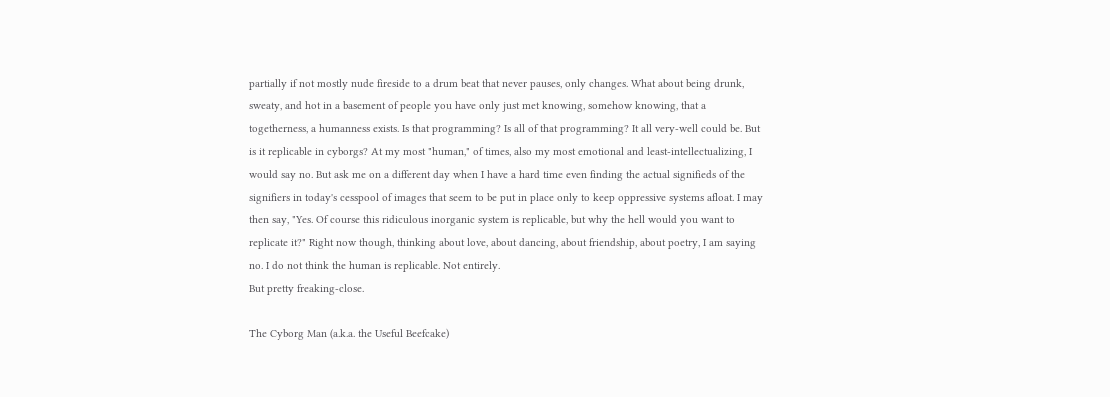partially if not mostly nude fireside to a drum beat that never pauses, only changes. What about being drunk, sweaty, and hot in a basement of people you have only just met knowing, somehow knowing, that a togetherness, a humanness exists. Is that programming? Is all of that programming? It all very-well could be. But is it replicable in cyborgs? At my most "human," of times, also my most emotional and least-intellectualizing, I would say no. But ask me on a different day when I have a hard time even finding the actual signifieds of the signifiers in today's cesspool of images that seem to be put in place only to keep oppressive systems afloat. I may then say, "Yes. Of course this ridiculous inorganic system is replicable, but why the hell would you want to replicate it?" Right now though, thinking about love, about dancing, about friendship, about poetry, I am saying no. I do not think the human is replicable. Not entirely.
But pretty freaking-close.

The Cyborg Man (a.k.a. the Useful Beefcake)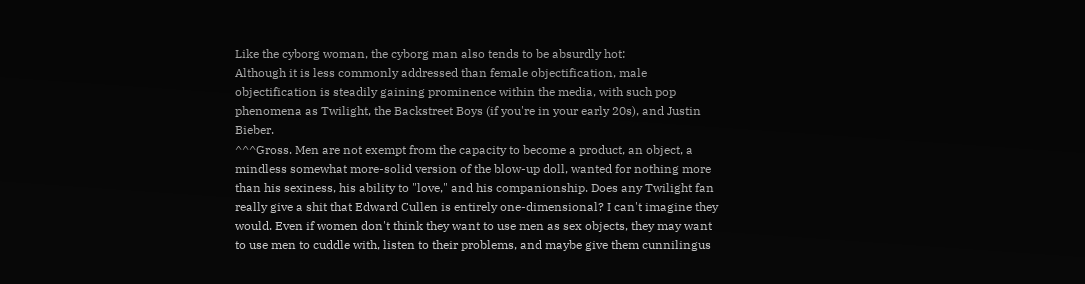Like the cyborg woman, the cyborg man also tends to be absurdly hot:
Although it is less commonly addressed than female objectification, male objectification is steadily gaining prominence within the media, with such pop phenomena as Twilight, the Backstreet Boys (if you're in your early 20s), and Justin Bieber.
^^^Gross. Men are not exempt from the capacity to become a product, an object, a mindless somewhat more-solid version of the blow-up doll, wanted for nothing more than his sexiness, his ability to "love," and his companionship. Does any Twilight fan really give a shit that Edward Cullen is entirely one-dimensional? I can't imagine they would. Even if women don't think they want to use men as sex objects, they may want to use men to cuddle with, listen to their problems, and maybe give them cunnilingus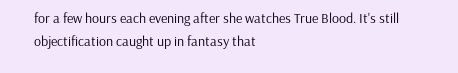for a few hours each evening after she watches True Blood. It's still objectification caught up in fantasy that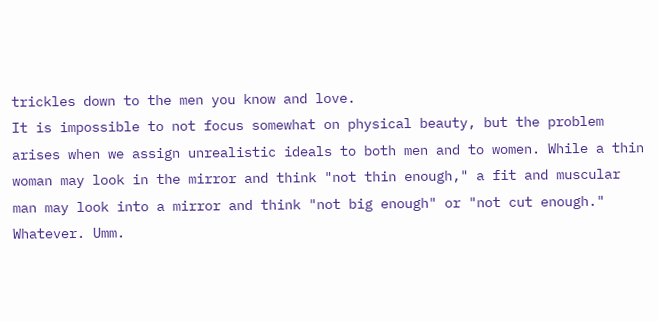trickles down to the men you know and love.
It is impossible to not focus somewhat on physical beauty, but the problem arises when we assign unrealistic ideals to both men and to women. While a thin woman may look in the mirror and think "not thin enough," a fit and muscular man may look into a mirror and think "not big enough" or "not cut enough." Whatever. Umm.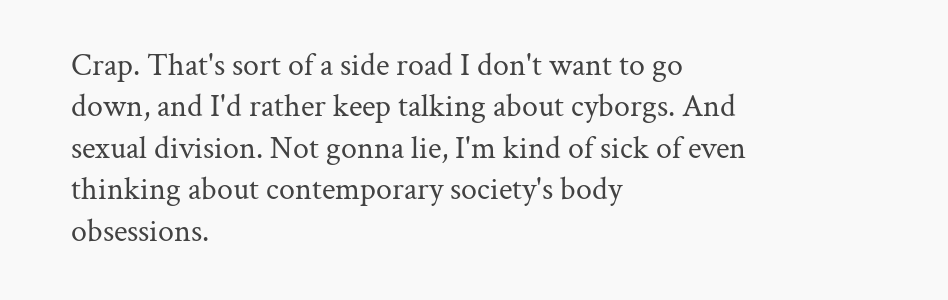Crap. That's sort of a side road I don't want to go down, and I'd rather keep talking about cyborgs. And sexual division. Not gonna lie, I'm kind of sick of even thinking about contemporary society's body obsessions.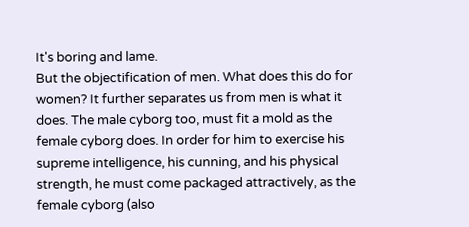It's boring and lame.
But the objectification of men. What does this do for women? It further separates us from men is what it does. The male cyborg too, must fit a mold as the female cyborg does. In order for him to exercise his supreme intelligence, his cunning, and his physical strength, he must come packaged attractively, as the female cyborg (also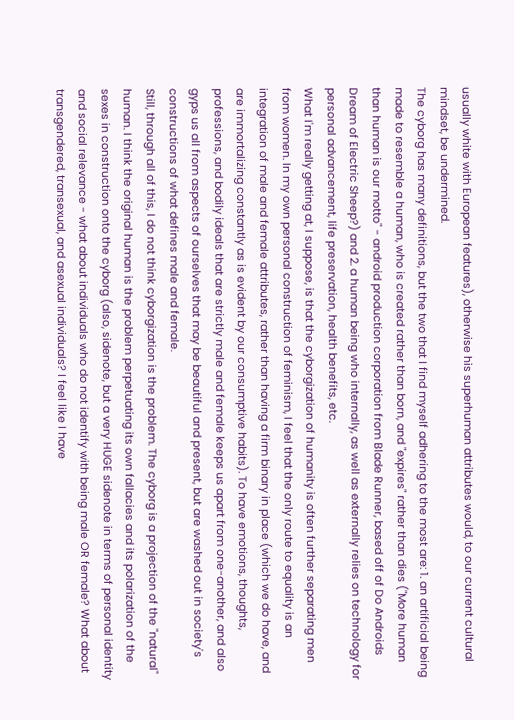usually white with European features), otherwise his superhuman attributes would, to our current cultural mindset, be undermined.
The cyborg has many definitions, but the two that I find myself adhering to the most are: 1. an artificial being made to resemble a human, who is created rather than born, and "expires" rather than dies ("More human than human is our motto" - android production corporation from Blade Runner, based off of Do Androids Dream of Electric Sheep?) and 2. a human being who internally, as well as externally relies on technology for personal advancement, life preservation, health benefits, etc.
What I'm really getting at, I suppose, is that the cyborgization of humanity is often further separating men from women. In my own personal construction of feminism, I feel that the only route to equality is an integration of male and female attributes, rather than having a firm binary in place (which we do have, and are immortalizing constantly as is evident by our consumptive habits). To have emotions, thoughts, professions, and bodily ideals that are strictly male and female keeps us apart from one-another, and also gyps us all from aspects of ourselves that may be beautiful and present, but are washed out in society's constructions of what defines male and female.
Still, through all of this, I do not think cyborgization is the problem. The cyborg is a projection of the "natural" human. I think the original human is the problem perpetuating its own fallacies and its polarization of the sexes in construction onto the cyborg (also, sidenote, but a very HUGE sidenote in terms of personal identity and social relevance - what about individuals who do not identify with being male OR female? What about transgendered, transexual, and asexual individuals? I feel like I have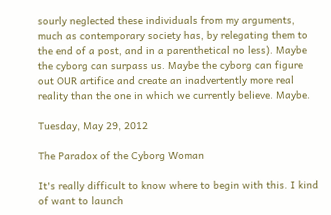sourly neglected these individuals from my arguments, much as contemporary society has, by relegating them to the end of a post, and in a parenthetical no less). Maybe the cyborg can surpass us. Maybe the cyborg can figure out OUR artifice and create an inadvertently more real reality than the one in which we currently believe. Maybe.

Tuesday, May 29, 2012

The Paradox of the Cyborg Woman

It's really difficult to know where to begin with this. I kind of want to launch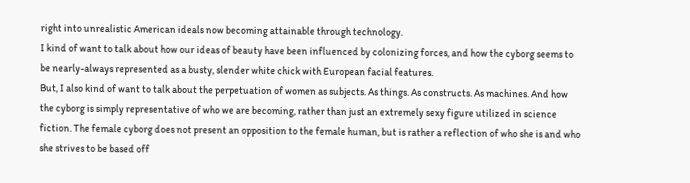right into unrealistic American ideals now becoming attainable through technology.
I kind of want to talk about how our ideas of beauty have been influenced by colonizing forces, and how the cyborg seems to be nearly-always represented as a busty, slender white chick with European facial features.
But, I also kind of want to talk about the perpetuation of women as subjects. As things. As constructs. As machines. And how the cyborg is simply representative of who we are becoming, rather than just an extremely sexy figure utilized in science fiction. The female cyborg does not present an opposition to the female human, but is rather a reflection of who she is and who she strives to be based off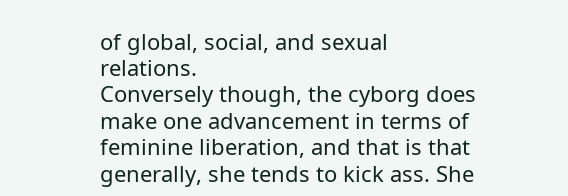of global, social, and sexual relations.
Conversely though, the cyborg does make one advancement in terms of feminine liberation, and that is that generally, she tends to kick ass. She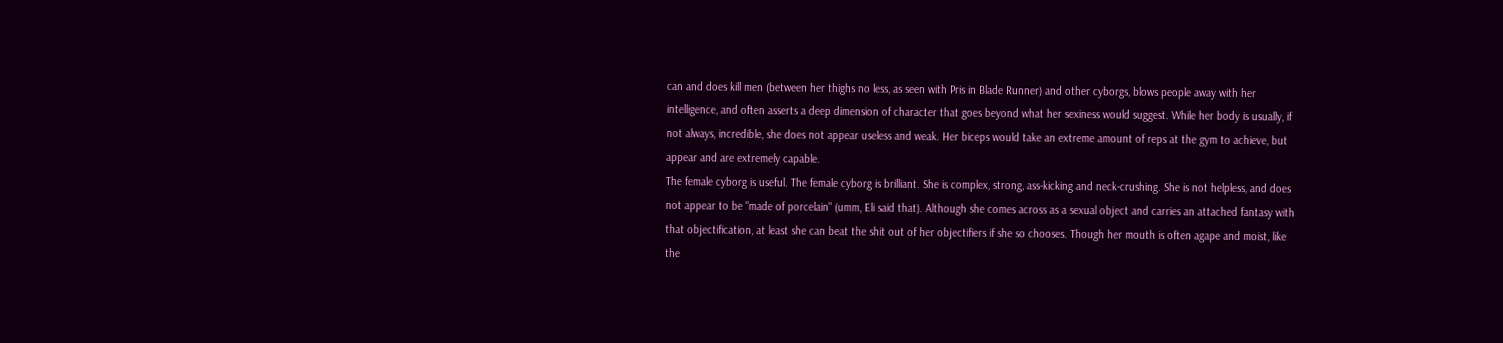can and does kill men (between her thighs no less, as seen with Pris in Blade Runner) and other cyborgs, blows people away with her intelligence, and often asserts a deep dimension of character that goes beyond what her sexiness would suggest. While her body is usually, if not always, incredible, she does not appear useless and weak. Her biceps would take an extreme amount of reps at the gym to achieve, but appear and are extremely capable.
The female cyborg is useful. The female cyborg is brilliant. She is complex, strong, ass-kicking and neck-crushing. She is not helpless, and does not appear to be "made of porcelain" (umm, Eli said that). Although she comes across as a sexual object and carries an attached fantasy with that objectification, at least she can beat the shit out of her objectifiers if she so chooses. Though her mouth is often agape and moist, like the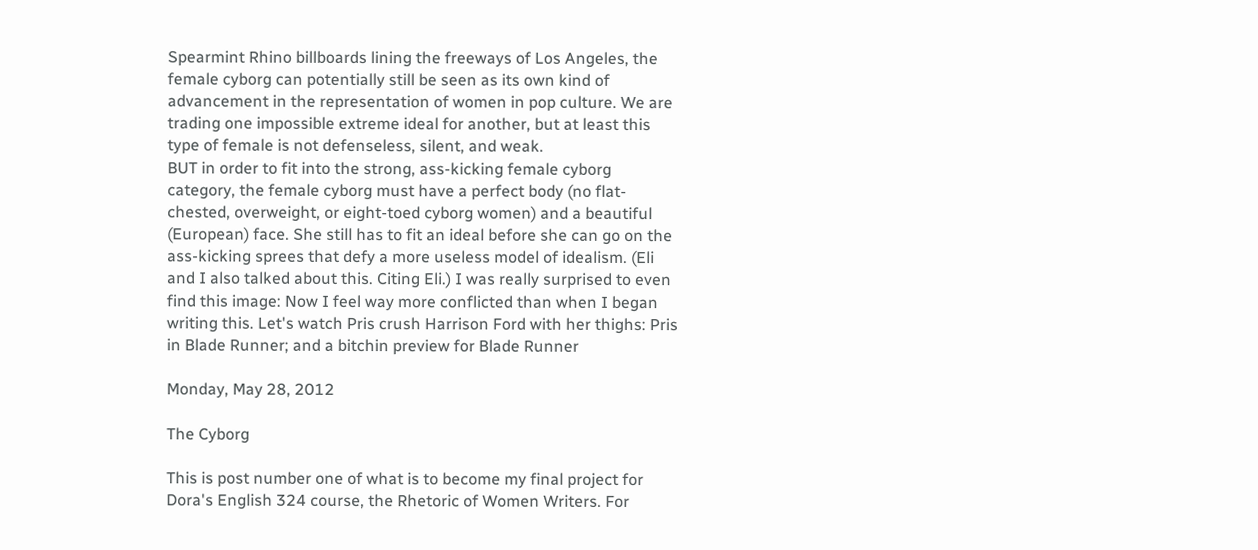Spearmint Rhino billboards lining the freeways of Los Angeles, the female cyborg can potentially still be seen as its own kind of advancement in the representation of women in pop culture. We are trading one impossible extreme ideal for another, but at least this type of female is not defenseless, silent, and weak.
BUT in order to fit into the strong, ass-kicking female cyborg category, the female cyborg must have a perfect body (no flat-chested, overweight, or eight-toed cyborg women) and a beautiful (European) face. She still has to fit an ideal before she can go on the ass-kicking sprees that defy a more useless model of idealism. (Eli and I also talked about this. Citing Eli.) I was really surprised to even find this image: Now I feel way more conflicted than when I began writing this. Let's watch Pris crush Harrison Ford with her thighs: Pris in Blade Runner; and a bitchin preview for Blade Runner

Monday, May 28, 2012

The Cyborg

This is post number one of what is to become my final project for Dora's English 324 course, the Rhetoric of Women Writers. For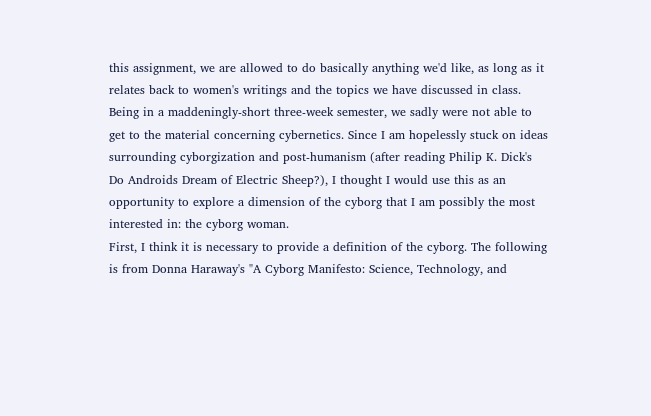this assignment, we are allowed to do basically anything we'd like, as long as it relates back to women's writings and the topics we have discussed in class. Being in a maddeningly-short three-week semester, we sadly were not able to get to the material concerning cybernetics. Since I am hopelessly stuck on ideas surrounding cyborgization and post-humanism (after reading Philip K. Dick's Do Androids Dream of Electric Sheep?), I thought I would use this as an opportunity to explore a dimension of the cyborg that I am possibly the most interested in: the cyborg woman.
First, I think it is necessary to provide a definition of the cyborg. The following is from Donna Haraway's "A Cyborg Manifesto: Science, Technology, and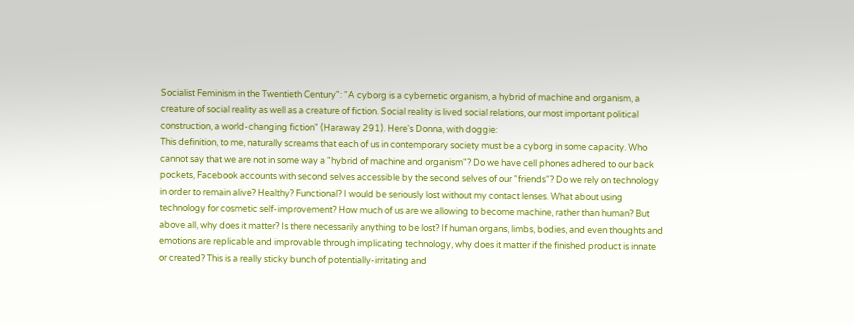Socialist Feminism in the Twentieth Century": "A cyborg is a cybernetic organism, a hybrid of machine and organism, a creature of social reality as well as a creature of fiction. Social reality is lived social relations, our most important political construction, a world-changing fiction" (Haraway 291). Here's Donna, with doggie:
This definition, to me, naturally screams that each of us in contemporary society must be a cyborg in some capacity. Who cannot say that we are not in some way a "hybrid of machine and organism"? Do we have cell phones adhered to our back pockets, Facebook accounts with second selves accessible by the second selves of our "friends"? Do we rely on technology in order to remain alive? Healthy? Functional? I would be seriously lost without my contact lenses. What about using technology for cosmetic self-improvement? How much of us are we allowing to become machine, rather than human? But above all, why does it matter? Is there necessarily anything to be lost? If human organs, limbs, bodies, and even thoughts and emotions are replicable and improvable through implicating technology, why does it matter if the finished product is innate or created? This is a really sticky bunch of potentially-irritating and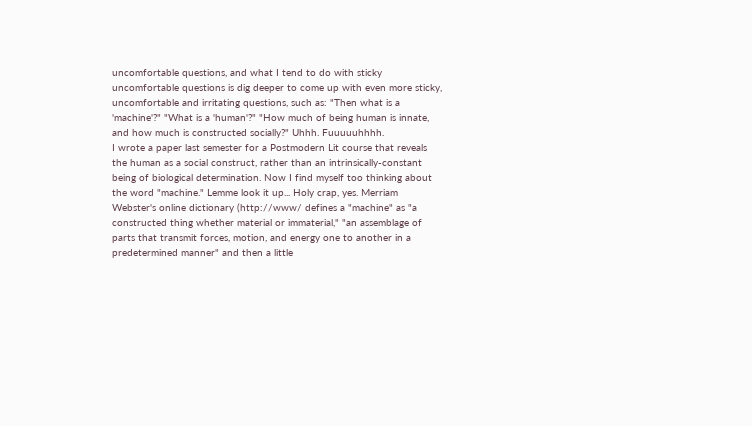uncomfortable questions, and what I tend to do with sticky uncomfortable questions is dig deeper to come up with even more sticky, uncomfortable and irritating questions, such as: "Then what is a 'machine'?" "What is a 'human'?" "How much of being human is innate, and how much is constructed socially?" Uhhh. Fuuuuuhhhh.
I wrote a paper last semester for a Postmodern Lit course that reveals the human as a social construct, rather than an intrinsically-constant being of biological determination. Now I find myself too thinking about the word "machine." Lemme look it up... Holy crap, yes. Merriam Webster's online dictionary (http://www/ defines a "machine" as "a constructed thing whether material or immaterial," "an assemblage of parts that transmit forces, motion, and energy one to another in a predetermined manner" and then a little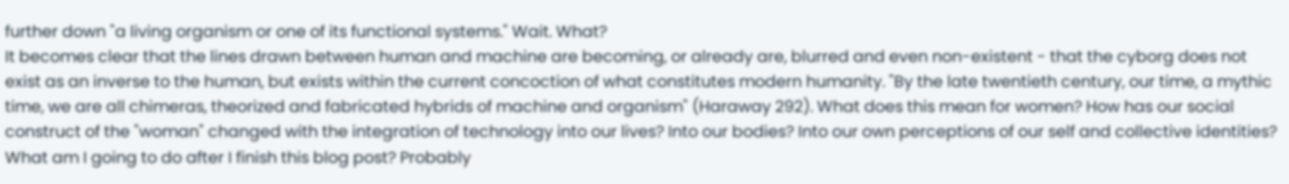further down "a living organism or one of its functional systems." Wait. What?
It becomes clear that the lines drawn between human and machine are becoming, or already are, blurred and even non-existent - that the cyborg does not exist as an inverse to the human, but exists within the current concoction of what constitutes modern humanity. "By the late twentieth century, our time, a mythic time, we are all chimeras, theorized and fabricated hybrids of machine and organism" (Haraway 292). What does this mean for women? How has our social construct of the "woman" changed with the integration of technology into our lives? Into our bodies? Into our own perceptions of our self and collective identities?
What am I going to do after I finish this blog post? Probably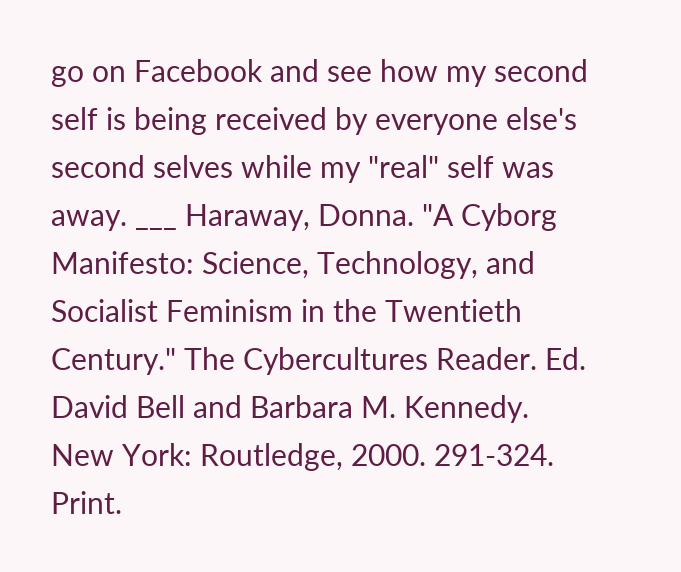go on Facebook and see how my second self is being received by everyone else's second selves while my "real" self was away. ___ Haraway, Donna. "A Cyborg Manifesto: Science, Technology, and Socialist Feminism in the Twentieth Century." The Cybercultures Reader. Ed. David Bell and Barbara M. Kennedy. New York: Routledge, 2000. 291-324. Print.